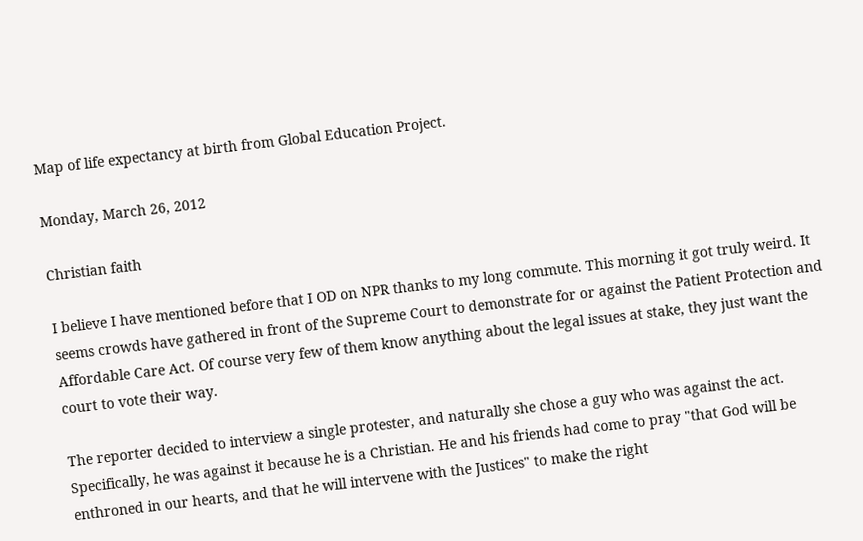Map of life expectancy at birth from Global Education Project.

Monday, March 26, 2012

Christian faith

I believe I have mentioned before that I OD on NPR thanks to my long commute. This morning it got truly weird. It seems crowds have gathered in front of the Supreme Court to demonstrate for or against the Patient Protection and Affordable Care Act. Of course very few of them know anything about the legal issues at stake, they just want the court to vote their way.

The reporter decided to interview a single protester, and naturally she chose a guy who was against the act. Specifically, he was against it because he is a Christian. He and his friends had come to pray "that God will be enthroned in our hearts, and that he will intervene with the Justices" to make the right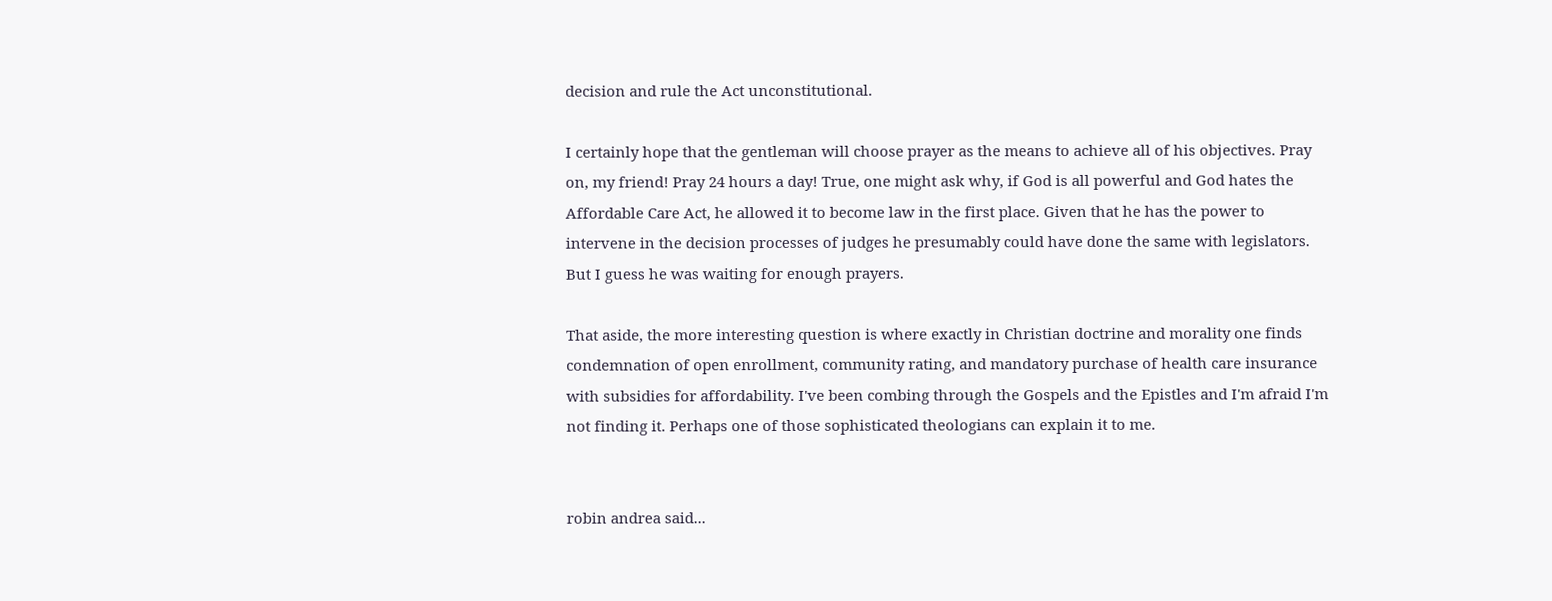decision and rule the Act unconstitutional.

I certainly hope that the gentleman will choose prayer as the means to achieve all of his objectives. Pray on, my friend! Pray 24 hours a day! True, one might ask why, if God is all powerful and God hates the Affordable Care Act, he allowed it to become law in the first place. Given that he has the power to intervene in the decision processes of judges he presumably could have done the same with legislators. But I guess he was waiting for enough prayers.

That aside, the more interesting question is where exactly in Christian doctrine and morality one finds condemnation of open enrollment, community rating, and mandatory purchase of health care insurance with subsidies for affordability. I've been combing through the Gospels and the Epistles and I'm afraid I'm not finding it. Perhaps one of those sophisticated theologians can explain it to me.


robin andrea said...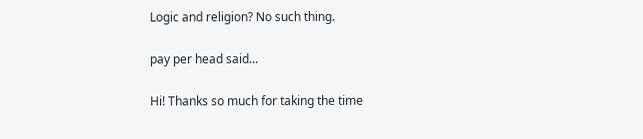Logic and religion? No such thing.

pay per head said...

Hi! Thanks so much for taking the time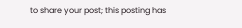to share your post; this posting has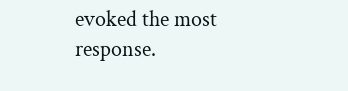evoked the most response.